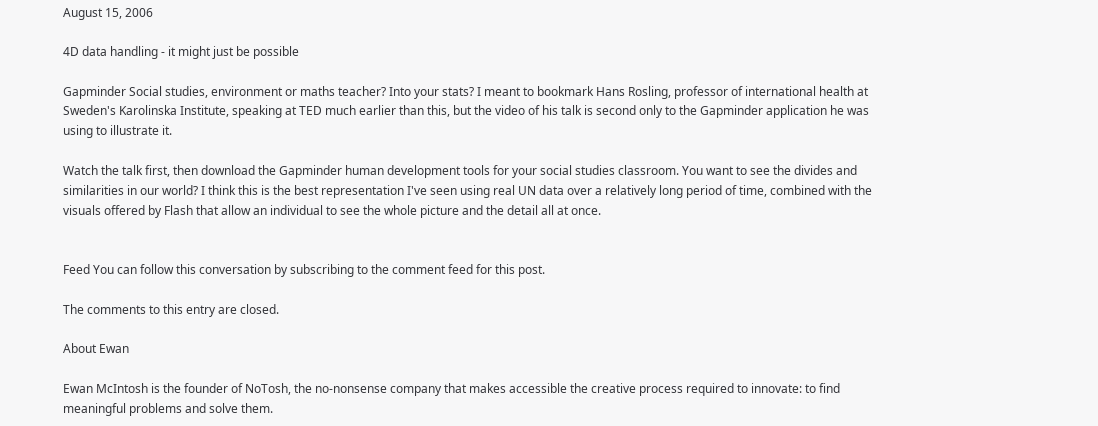August 15, 2006

4D data handling - it might just be possible

Gapminder Social studies, environment or maths teacher? Into your stats? I meant to bookmark Hans Rosling, professor of international health at Sweden's Karolinska Institute, speaking at TED much earlier than this, but the video of his talk is second only to the Gapminder application he was using to illustrate it.

Watch the talk first, then download the Gapminder human development tools for your social studies classroom. You want to see the divides and similarities in our world? I think this is the best representation I've seen using real UN data over a relatively long period of time, combined with the visuals offered by Flash that allow an individual to see the whole picture and the detail all at once.


Feed You can follow this conversation by subscribing to the comment feed for this post.

The comments to this entry are closed.

About Ewan

Ewan McIntosh is the founder of NoTosh, the no-nonsense company that makes accessible the creative process required to innovate: to find meaningful problems and solve them.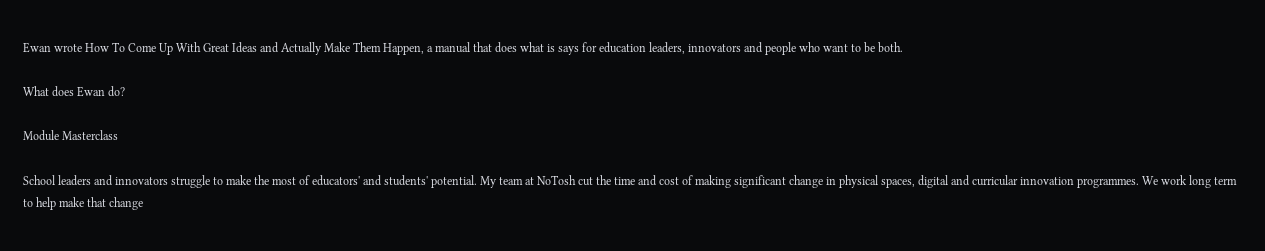Ewan wrote How To Come Up With Great Ideas and Actually Make Them Happen, a manual that does what is says for education leaders, innovators and people who want to be both.

What does Ewan do?

Module Masterclass

School leaders and innovators struggle to make the most of educators' and students' potential. My team at NoTosh cut the time and cost of making significant change in physical spaces, digital and curricular innovation programmes. We work long term to help make that change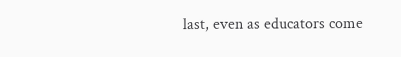last, even as educators come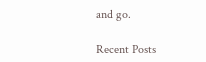and go.

Recent Posts